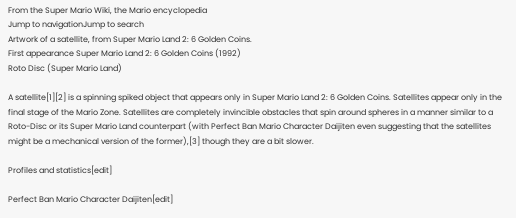From the Super Mario Wiki, the Mario encyclopedia
Jump to navigationJump to search
Artwork of a satellite, from Super Mario Land 2: 6 Golden Coins.
First appearance Super Mario Land 2: 6 Golden Coins (1992)
Roto Disc (Super Mario Land)

A satellite[1][2] is a spinning spiked object that appears only in Super Mario Land 2: 6 Golden Coins. Satellites appear only in the final stage of the Mario Zone. Satellites are completely invincible obstacles that spin around spheres in a manner similar to a Roto-Disc or its Super Mario Land counterpart (with Perfect Ban Mario Character Daijiten even suggesting that the satellites might be a mechanical version of the former),[3] though they are a bit slower.

Profiles and statistics[edit]

Perfect Ban Mario Character Daijiten[edit]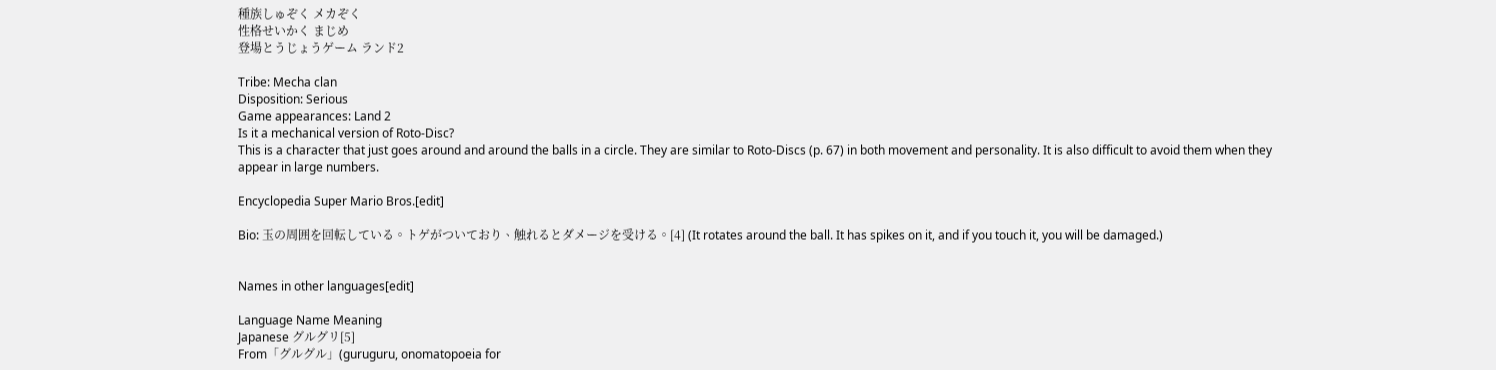種族しゅぞく メカぞく
性格せいかく まじめ
登場とうじょうゲーム ランド2

Tribe: Mecha clan
Disposition: Serious
Game appearances: Land 2
Is it a mechanical version of Roto-Disc?
This is a character that just goes around and around the balls in a circle. They are similar to Roto-Discs (p. 67) in both movement and personality. It is also difficult to avoid them when they appear in large numbers.

Encyclopedia Super Mario Bros.[edit]

Bio: 玉の周囲を回転している。トゲがついており、触れるとダメージを受ける。[4] (It rotates around the ball. It has spikes on it, and if you touch it, you will be damaged.)


Names in other languages[edit]

Language Name Meaning
Japanese グルグリ[5]
From「グルグル」(guruguru, onomatopoeia for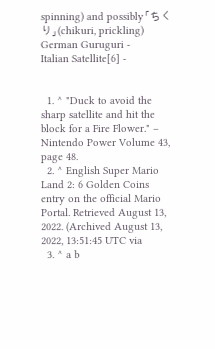spinning) and possibly「ちくり」(chikuri, prickling)
German Guruguri -
Italian Satellite[6] -


  1. ^ "Duck to avoid the sharp satellite and hit the block for a Fire Flower." – Nintendo Power Volume 43, page 48.
  2. ^ English Super Mario Land 2: 6 Golden Coins entry on the official Mario Portal. Retrieved August 13, 2022. (Archived August 13, 2022, 13:51:45 UTC via
  3. ^ a b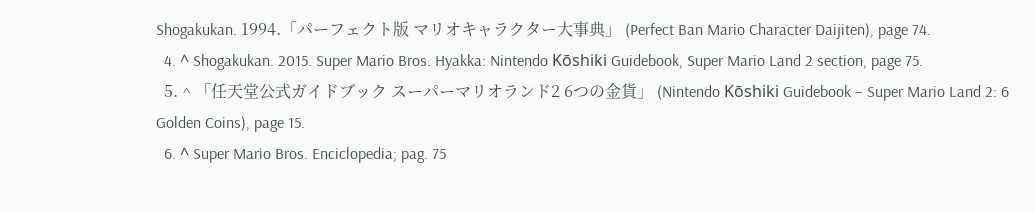Shogakukan. 1994.「パーフェクト版 マリオキャラクター大事典」 (Perfect Ban Mario Character Daijiten), page 74.
  4. ^ Shogakukan. 2015. Super Mario Bros. Hyakka: Nintendo Kōshiki Guidebook, Super Mario Land 2 section, page 75.
  5. ^ 「任天堂公式ガイドブック スーパーマリオランド2 6つの金貨」 (Nintendo Kōshiki Guidebook – Super Mario Land 2: 6 Golden Coins), page 15.
  6. ^ Super Mario Bros. Enciclopedia; pag. 75